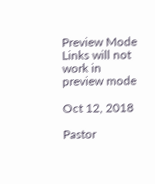Preview Mode Links will not work in preview mode

Oct 12, 2018

Pastor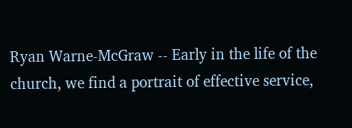Ryan Warne-McGraw -- Early in the life of the church, we find a portrait of effective service,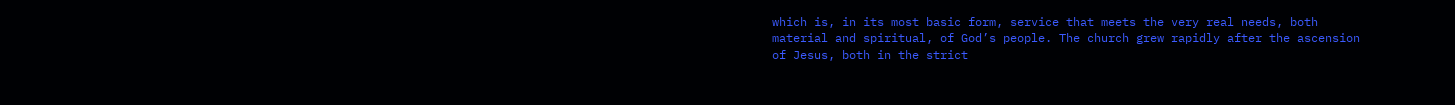which is, in its most basic form, service that meets the very real needs, both material and spiritual, of God’s people. The church grew rapidly after the ascension of Jesus, both in the strict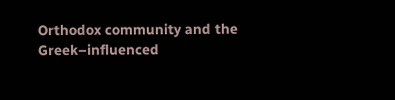Orthodox community and the Greek–influenced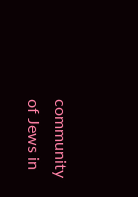community of Jews in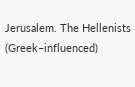Jerusalem. The Hellenists (Greek–influenced)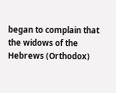began to complain that the widows of the Hebrews (Orthodox)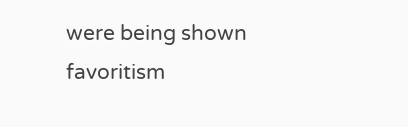were being shown favoritism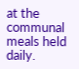at the communal meals held daily.